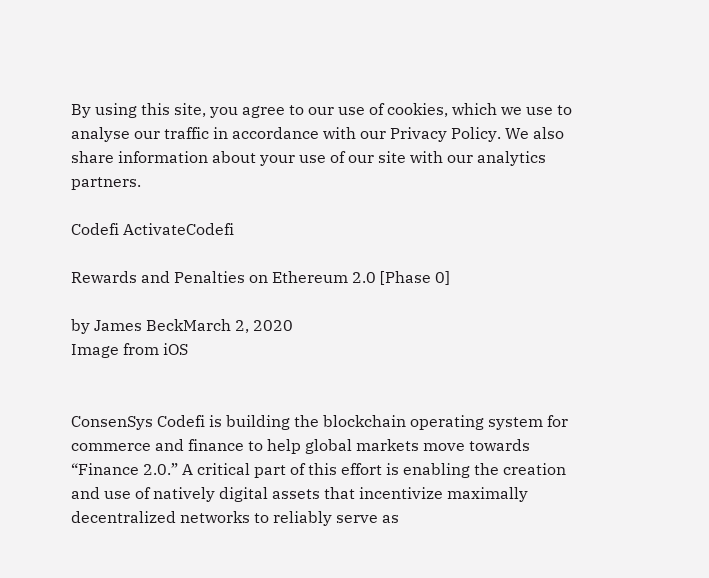By using this site, you agree to our use of cookies, which we use to analyse our traffic in accordance with our Privacy Policy. We also share information about your use of our site with our analytics partners.

Codefi ActivateCodefi

Rewards and Penalties on Ethereum 2.0 [Phase 0]

by James BeckMarch 2, 2020
Image from iOS


ConsenSys Codefi is building the blockchain operating system for commerce and finance to help global markets move towards “Finance 2.0.” A critical part of this effort is enabling the creation and use of natively digital assets that incentivize maximally decentralized networks to reliably serve as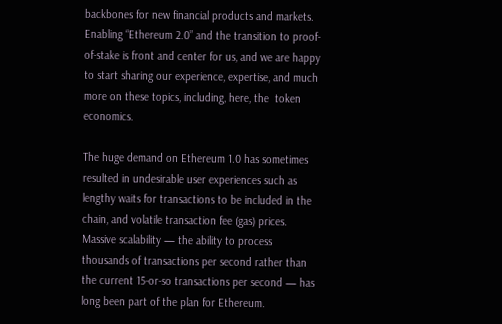backbones for new financial products and markets. Enabling “Ethereum 2.0” and the transition to proof-of-stake is front and center for us, and we are happy to start sharing our experience, expertise, and much more on these topics, including, here, the  token economics.

The huge demand on Ethereum 1.0 has sometimes resulted in undesirable user experiences such as lengthy waits for transactions to be included in the chain, and volatile transaction fee (gas) prices. Massive scalability — the ability to process thousands of transactions per second rather than the current 15-or-so transactions per second — has long been part of the plan for Ethereum.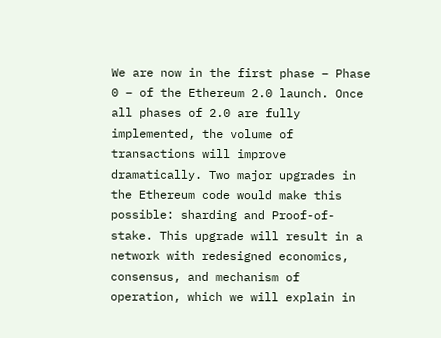We are now in the first phase – Phase 0 – of the Ethereum 2.0 launch. Once all phases of 2.0 are fully implemented, the volume of transactions will improve dramatically. Two major upgrades in the Ethereum code would make this possible: sharding and Proof-of-stake. This upgrade will result in a network with redesigned economics, consensus, and mechanism of operation, which we will explain in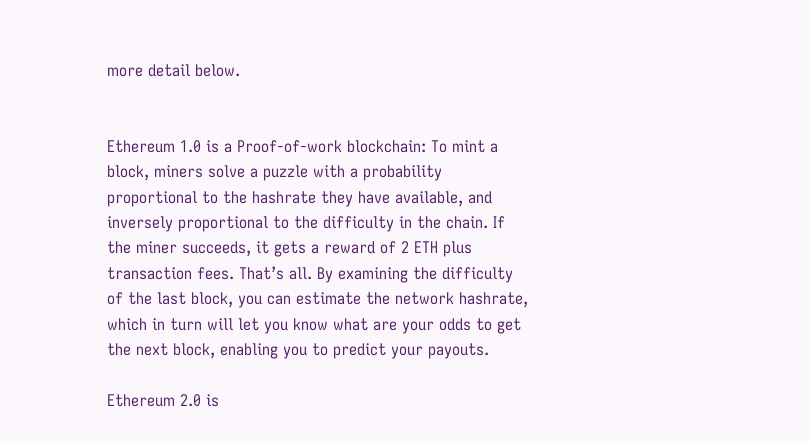more detail below.


Ethereum 1.0 is a Proof-of-work blockchain: To mint a block, miners solve a puzzle with a probability proportional to the hashrate they have available, and inversely proportional to the difficulty in the chain. If the miner succeeds, it gets a reward of 2 ETH plus transaction fees. That’s all. By examining the difficulty of the last block, you can estimate the network hashrate, which in turn will let you know what are your odds to get the next block, enabling you to predict your payouts.

Ethereum 2.0 is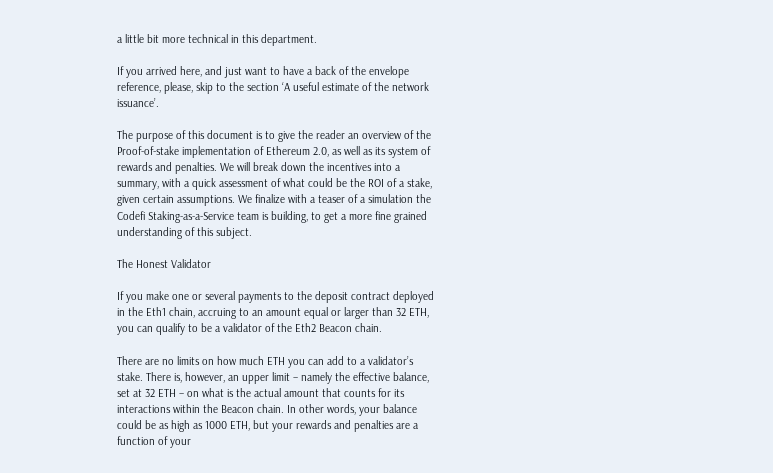a little bit more technical in this department.

If you arrived here, and just want to have a back of the envelope reference, please, skip to the section ‘A useful estimate of the network issuance’.

The purpose of this document is to give the reader an overview of the Proof-of-stake implementation of Ethereum 2.0, as well as its system of rewards and penalties. We will break down the incentives into a summary, with a quick assessment of what could be the ROI of a stake, given certain assumptions. We finalize with a teaser of a simulation the Codefi Staking-as-a-Service team is building, to get a more fine grained understanding of this subject.

The Honest Validator

If you make one or several payments to the deposit contract deployed in the Eth1 chain, accruing to an amount equal or larger than 32 ETH, you can qualify to be a validator of the Eth2 Beacon chain.

There are no limits on how much ETH you can add to a validator’s stake. There is, however, an upper limit – namely the effective balance, set at 32 ETH – on what is the actual amount that counts for its interactions within the Beacon chain. In other words, your balance could be as high as 1000 ETH, but your rewards and penalties are a function of your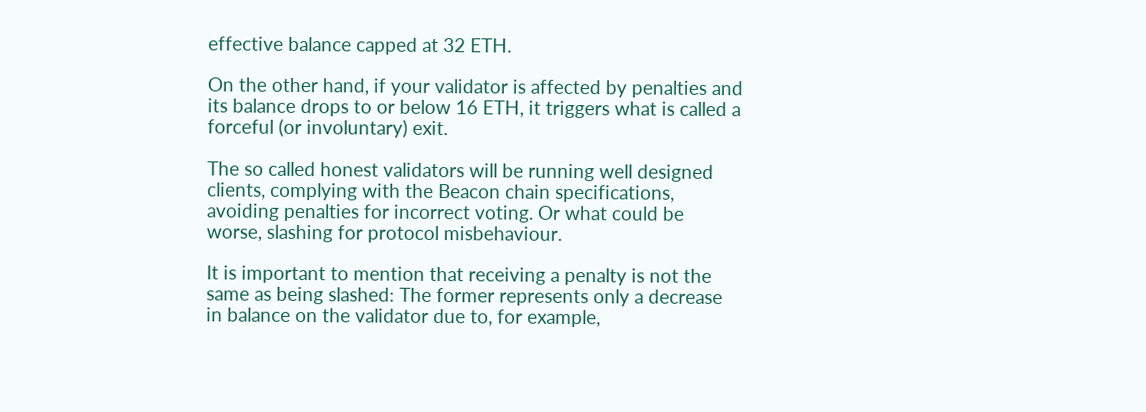effective balance capped at 32 ETH.

On the other hand, if your validator is affected by penalties and its balance drops to or below 16 ETH, it triggers what is called a forceful (or involuntary) exit.

The so called honest validators will be running well designed clients, complying with the Beacon chain specifications, avoiding penalties for incorrect voting. Or what could be worse, slashing for protocol misbehaviour.

It is important to mention that receiving a penalty is not the same as being slashed: The former represents only a decrease in balance on the validator due to, for example,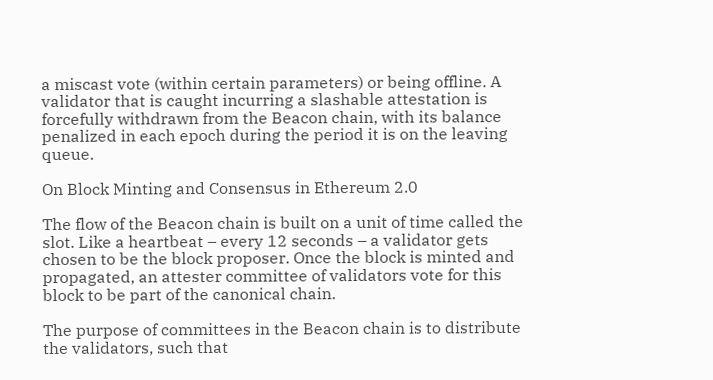a miscast vote (within certain parameters) or being offline. A validator that is caught incurring a slashable attestation is forcefully withdrawn from the Beacon chain, with its balance penalized in each epoch during the period it is on the leaving queue.

On Block Minting and Consensus in Ethereum 2.0

The flow of the Beacon chain is built on a unit of time called the slot. Like a heartbeat – every 12 seconds – a validator gets chosen to be the block proposer. Once the block is minted and propagated, an attester committee of validators vote for this block to be part of the canonical chain.

The purpose of committees in the Beacon chain is to distribute the validators, such that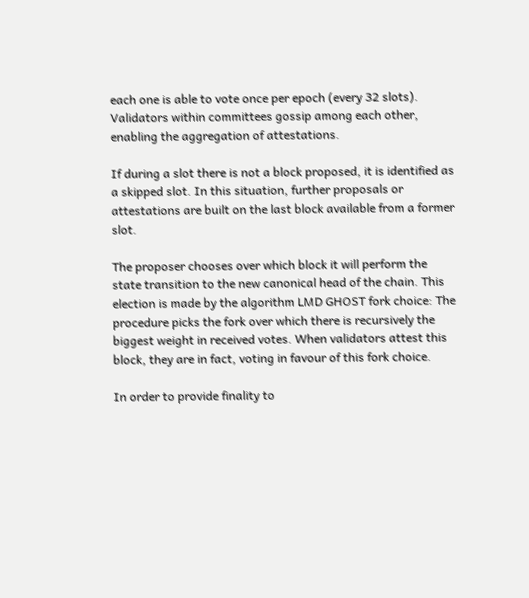each one is able to vote once per epoch (every 32 slots). Validators within committees gossip among each other, enabling the aggregation of attestations.

If during a slot there is not a block proposed, it is identified as a skipped slot. In this situation, further proposals or attestations are built on the last block available from a former slot.

The proposer chooses over which block it will perform the state transition to the new canonical head of the chain. This election is made by the algorithm LMD GHOST fork choice: The procedure picks the fork over which there is recursively the biggest weight in received votes. When validators attest this block, they are in fact, voting in favour of this fork choice.

In order to provide finality to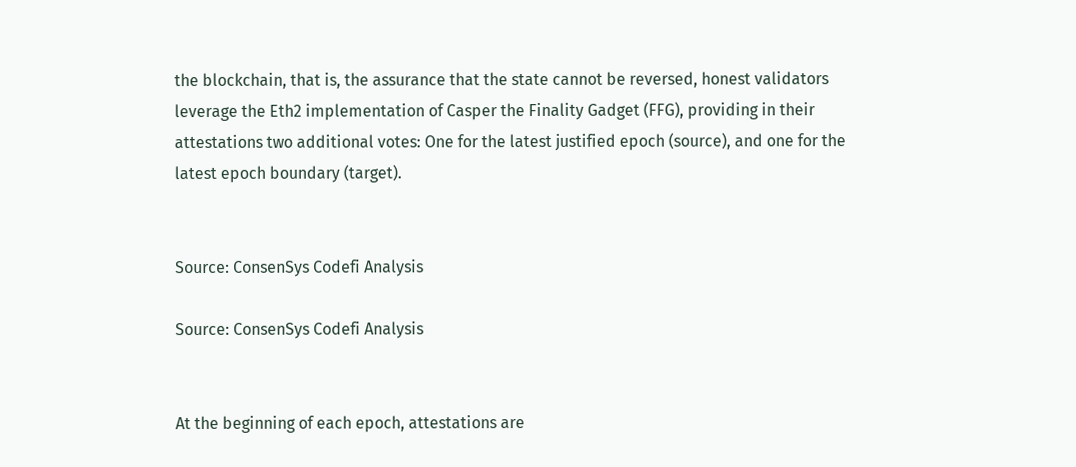the blockchain, that is, the assurance that the state cannot be reversed, honest validators leverage the Eth2 implementation of Casper the Finality Gadget (FFG), providing in their attestations two additional votes: One for the latest justified epoch (source), and one for the latest epoch boundary (target).


Source: ConsenSys Codefi Analysis

Source: ConsenSys Codefi Analysis


At the beginning of each epoch, attestations are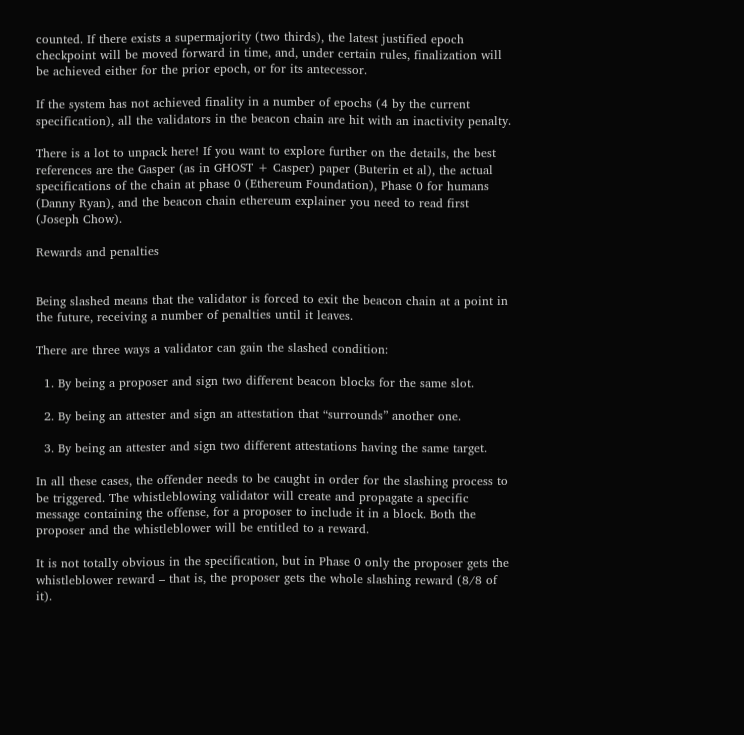counted. If there exists a supermajority (two thirds), the latest justified epoch checkpoint will be moved forward in time, and, under certain rules, finalization will be achieved either for the prior epoch, or for its antecessor.

If the system has not achieved finality in a number of epochs (4 by the current specification), all the validators in the beacon chain are hit with an inactivity penalty.

There is a lot to unpack here! If you want to explore further on the details, the best references are the Gasper (as in GHOST + Casper) paper (Buterin et al), the actual specifications of the chain at phase 0 (Ethereum Foundation), Phase 0 for humans (Danny Ryan), and the beacon chain ethereum explainer you need to read first (Joseph Chow).

Rewards and penalties


Being slashed means that the validator is forced to exit the beacon chain at a point in the future, receiving a number of penalties until it leaves.

There are three ways a validator can gain the slashed condition:

  1. By being a proposer and sign two different beacon blocks for the same slot.

  2. By being an attester and sign an attestation that “surrounds” another one.

  3. By being an attester and sign two different attestations having the same target.

In all these cases, the offender needs to be caught in order for the slashing process to be triggered. The whistleblowing validator will create and propagate a specific message containing the offense, for a proposer to include it in a block. Both the proposer and the whistleblower will be entitled to a reward.

It is not totally obvious in the specification, but in Phase 0 only the proposer gets the whistleblower reward – that is, the proposer gets the whole slashing reward (8/8 of it).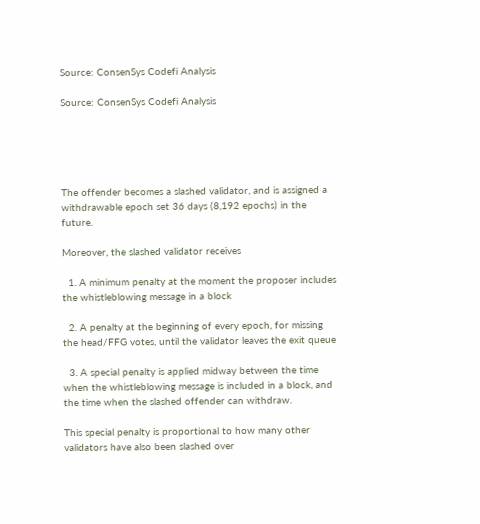Source: ConsenSys Codefi Analysis

Source: ConsenSys Codefi Analysis





The offender becomes a slashed validator, and is assigned a withdrawable epoch set 36 days (8,192 epochs) in the future.

Moreover, the slashed validator receives

  1. A minimum penalty at the moment the proposer includes the whistleblowing message in a block

  2. A penalty at the beginning of every epoch, for missing the head/FFG votes, until the validator leaves the exit queue

  3. A special penalty is applied midway between the time when the whistleblowing message is included in a block, and the time when the slashed offender can withdraw.

This special penalty is proportional to how many other validators have also been slashed over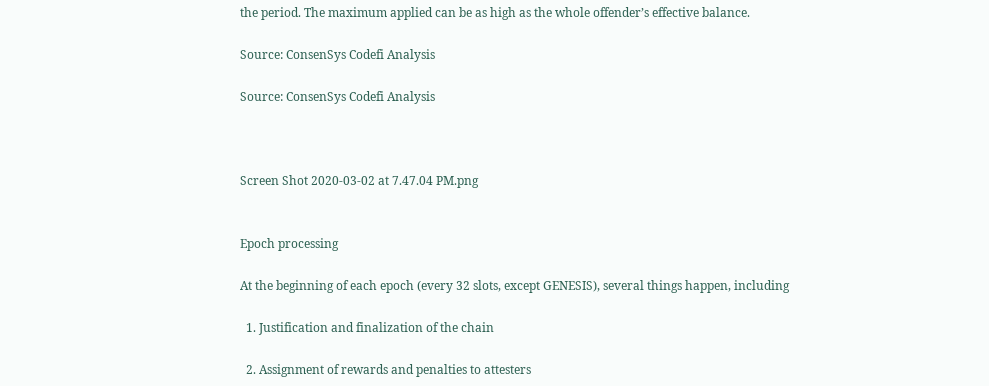the period. The maximum applied can be as high as the whole offender’s effective balance.

Source: ConsenSys Codefi Analysis

Source: ConsenSys Codefi Analysis



Screen Shot 2020-03-02 at 7.47.04 PM.png


Epoch processing

At the beginning of each epoch (every 32 slots, except GENESIS), several things happen, including

  1. Justification and finalization of the chain

  2. Assignment of rewards and penalties to attesters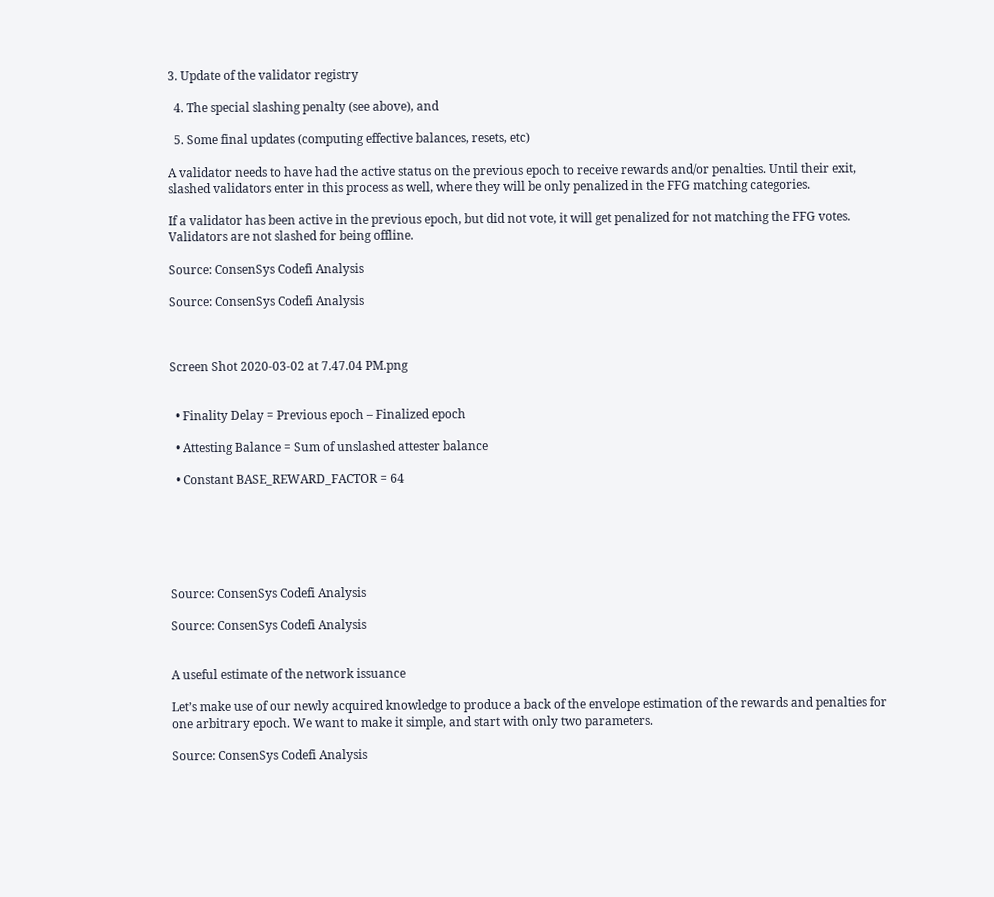3. Update of the validator registry

  4. The special slashing penalty (see above), and

  5. Some final updates (computing effective balances, resets, etc)

A validator needs to have had the active status on the previous epoch to receive rewards and/or penalties. Until their exit, slashed validators enter in this process as well, where they will be only penalized in the FFG matching categories.

If a validator has been active in the previous epoch, but did not vote, it will get penalized for not matching the FFG votes. Validators are not slashed for being offline.

Source: ConsenSys Codefi Analysis

Source: ConsenSys Codefi Analysis



Screen Shot 2020-03-02 at 7.47.04 PM.png


  • Finality Delay = Previous epoch – Finalized epoch

  • Attesting Balance = Sum of unslashed attester balance

  • Constant BASE_REWARD_FACTOR = 64






Source: ConsenSys Codefi Analysis

Source: ConsenSys Codefi Analysis


A useful estimate of the network issuance

Let’s make use of our newly acquired knowledge to produce a back of the envelope estimation of the rewards and penalties for one arbitrary epoch. We want to make it simple, and start with only two parameters.

Source: ConsenSys Codefi Analysis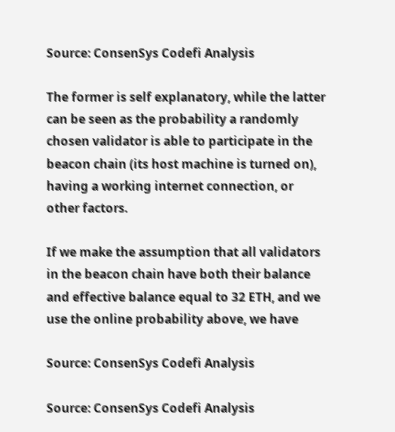Source: ConsenSys Codefi Analysis

The former is self explanatory, while the latter can be seen as the probability a randomly chosen validator is able to participate in the beacon chain (its host machine is turned on), having a working internet connection, or other factors.

If we make the assumption that all validators in the beacon chain have both their balance and effective balance equal to 32 ETH, and we use the online probability above, we have

Source: ConsenSys Codefi Analysis

Source: ConsenSys Codefi Analysis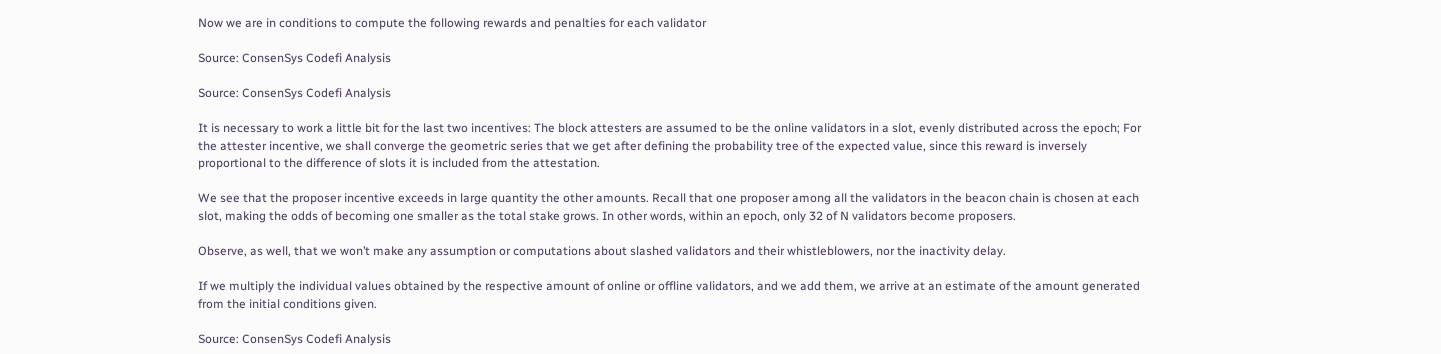Now we are in conditions to compute the following rewards and penalties for each validator

Source: ConsenSys Codefi Analysis

Source: ConsenSys Codefi Analysis

It is necessary to work a little bit for the last two incentives: The block attesters are assumed to be the online validators in a slot, evenly distributed across the epoch; For the attester incentive, we shall converge the geometric series that we get after defining the probability tree of the expected value, since this reward is inversely proportional to the difference of slots it is included from the attestation.

We see that the proposer incentive exceeds in large quantity the other amounts. Recall that one proposer among all the validators in the beacon chain is chosen at each slot, making the odds of becoming one smaller as the total stake grows. In other words, within an epoch, only 32 of N validators become proposers.

Observe, as well, that we won’t make any assumption or computations about slashed validators and their whistleblowers, nor the inactivity delay.

If we multiply the individual values obtained by the respective amount of online or offline validators, and we add them, we arrive at an estimate of the amount generated from the initial conditions given.

Source: ConsenSys Codefi Analysis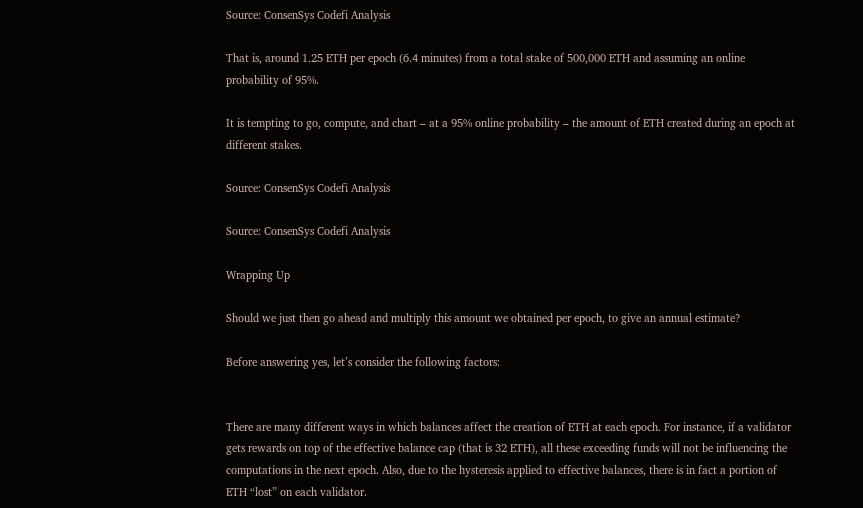Source: ConsenSys Codefi Analysis

That is, around 1.25 ETH per epoch (6.4 minutes) from a total stake of 500,000 ETH and assuming an online probability of 95%.

It is tempting to go, compute, and chart – at a 95% online probability – the amount of ETH created during an epoch at different stakes.

Source: ConsenSys Codefi Analysis

Source: ConsenSys Codefi Analysis

Wrapping Up

Should we just then go ahead and multiply this amount we obtained per epoch, to give an annual estimate?

Before answering yes, let’s consider the following factors:


There are many different ways in which balances affect the creation of ETH at each epoch. For instance, if a validator gets rewards on top of the effective balance cap (that is 32 ETH), all these exceeding funds will not be influencing the computations in the next epoch. Also, due to the hysteresis applied to effective balances, there is in fact a portion of ETH “lost” on each validator.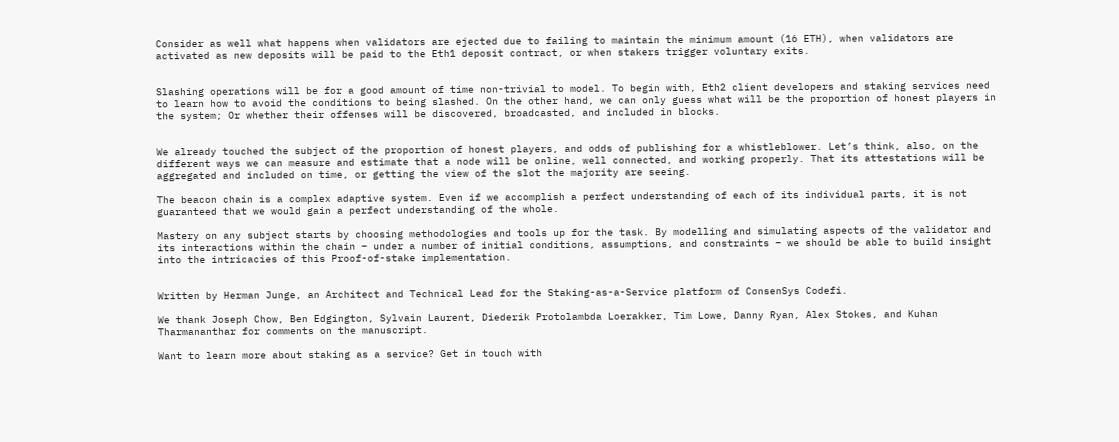Consider as well what happens when validators are ejected due to failing to maintain the minimum amount (16 ETH), when validators are activated as new deposits will be paid to the Eth1 deposit contract, or when stakers trigger voluntary exits.


Slashing operations will be for a good amount of time non-trivial to model. To begin with, Eth2 client developers and staking services need to learn how to avoid the conditions to being slashed. On the other hand, we can only guess what will be the proportion of honest players in the system; Or whether their offenses will be discovered, broadcasted, and included in blocks.


We already touched the subject of the proportion of honest players, and odds of publishing for a whistleblower. Let’s think, also, on the different ways we can measure and estimate that a node will be online, well connected, and working properly. That its attestations will be aggregated and included on time, or getting the view of the slot the majority are seeing.

The beacon chain is a complex adaptive system. Even if we accomplish a perfect understanding of each of its individual parts, it is not guaranteed that we would gain a perfect understanding of the whole.

Mastery on any subject starts by choosing methodologies and tools up for the task. By modelling and simulating aspects of the validator and its interactions within the chain – under a number of initial conditions, assumptions, and constraints – we should be able to build insight into the intricacies of this Proof-of-stake implementation.


Written by Herman Junge, an Architect and Technical Lead for the Staking-as-a-Service platform of ConsenSys Codefi.

We thank Joseph Chow, Ben Edgington, Sylvain Laurent, Diederik Protolambda Loerakker, Tim Lowe, Danny Ryan, Alex Stokes, and Kuhan Tharmananthar for comments on the manuscript.

Want to learn more about staking as a service? Get in touch with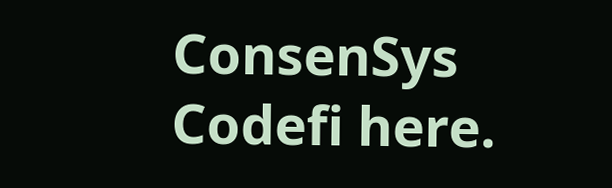ConsenSys Codefi here.